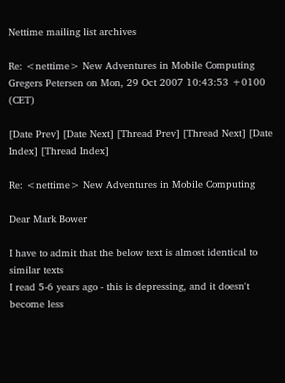Nettime mailing list archives

Re: <nettime> New Adventures in Mobile Computing
Gregers Petersen on Mon, 29 Oct 2007 10:43:53 +0100 (CET)

[Date Prev] [Date Next] [Thread Prev] [Thread Next] [Date Index] [Thread Index]

Re: <nettime> New Adventures in Mobile Computing

Dear Mark Bower

I have to admit that the below text is almost identical to similar texts
I read 5-6 years ago - this is depressing, and it doesn't become less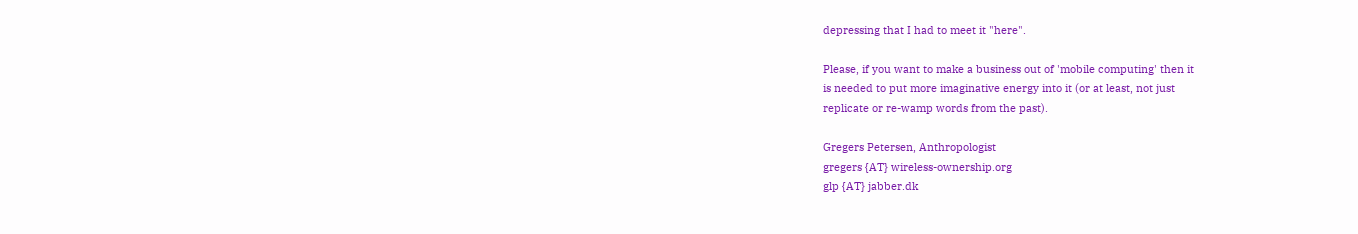depressing that I had to meet it "here".

Please, if you want to make a business out of 'mobile computing' then it
is needed to put more imaginative energy into it (or at least, not just
replicate or re-wamp words from the past).

Gregers Petersen, Anthropologist
gregers {AT} wireless-ownership.org
glp {AT} jabber.dk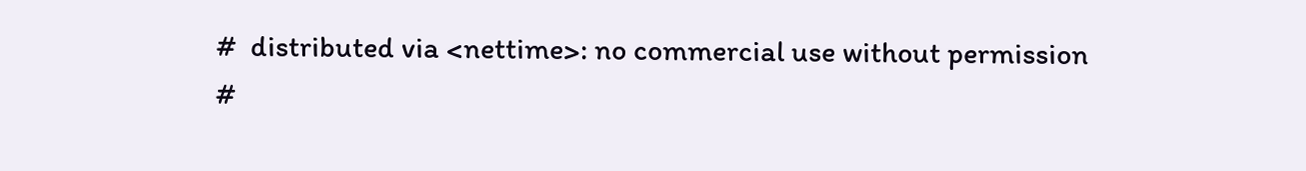#  distributed via <nettime>: no commercial use without permission
#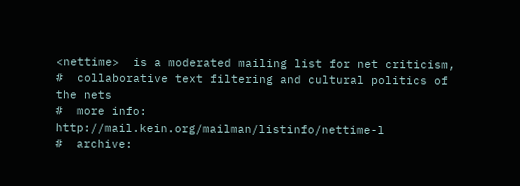<nettime>  is a moderated mailing list for net criticism,
#  collaborative text filtering and cultural politics of the nets
#  more info: http://mail.kein.org/mailman/listinfo/nettime-l
#  archive: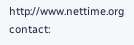http://www.nettime.org contact: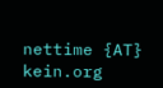nettime {AT} kein.org